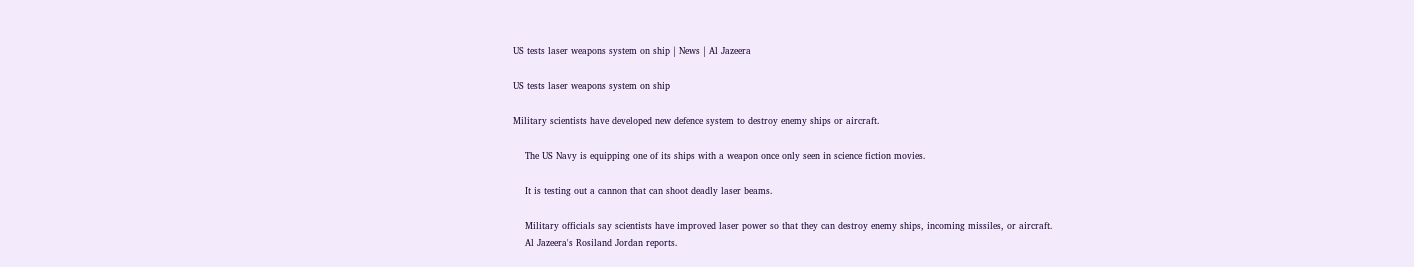US tests laser weapons system on ship | News | Al Jazeera

US tests laser weapons system on ship

Military scientists have developed new defence system to destroy enemy ships or aircraft.

    The US Navy is equipping one of its ships with a weapon once only seen in science fiction movies.

    It is testing out a cannon that can shoot deadly laser beams.

    Military officials say scientists have improved laser power so that they can destroy enemy ships, incoming missiles, or aircraft.
    Al Jazeera's Rosiland Jordan reports.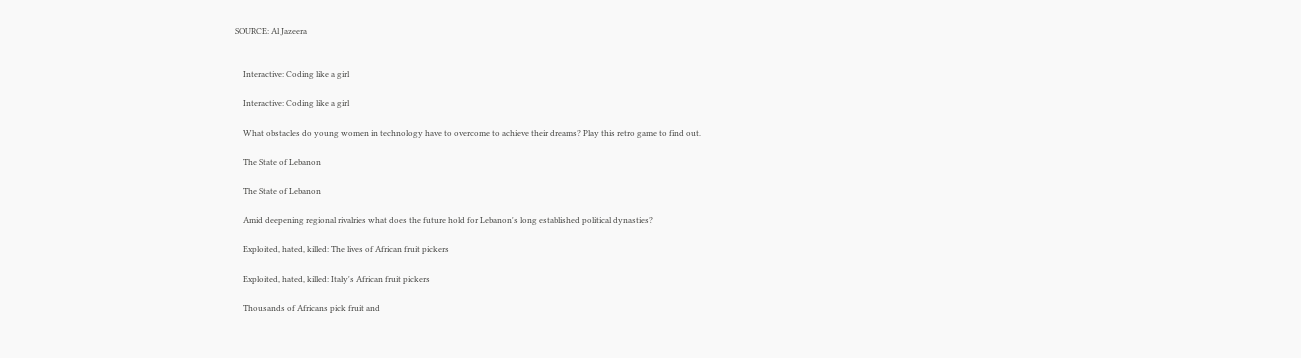SOURCE: Al Jazeera


    Interactive: Coding like a girl

    Interactive: Coding like a girl

    What obstacles do young women in technology have to overcome to achieve their dreams? Play this retro game to find out.

    The State of Lebanon

    The State of Lebanon

    Amid deepening regional rivalries what does the future hold for Lebanon's long established political dynasties?

    Exploited, hated, killed: The lives of African fruit pickers

    Exploited, hated, killed: Italy's African fruit pickers

    Thousands of Africans pick fruit and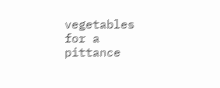vegetables for a pittance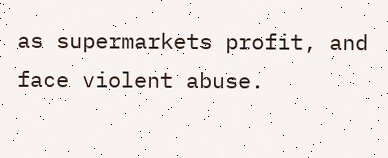as supermarkets profit, and face violent abuse.